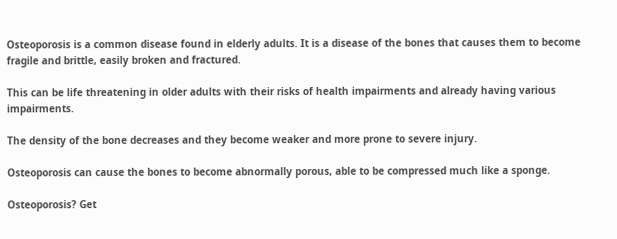Osteoporosis is a common disease found in elderly adults. It is a disease of the bones that causes them to become fragile and brittle, easily broken and fractured.

This can be life threatening in older adults with their risks of health impairments and already having various impairments.

The density of the bone decreases and they become weaker and more prone to severe injury.

Osteoporosis can cause the bones to become abnormally porous, able to be compressed much like a sponge.

Osteoporosis? Get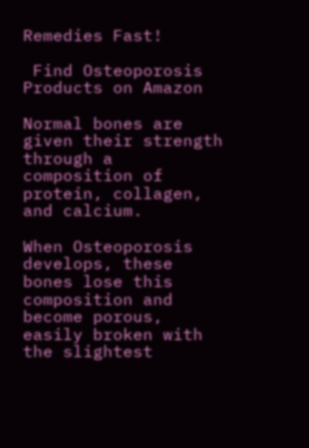Remedies Fast!

 Find Osteoporosis Products on Amazon

Normal bones are given their strength through a composition of protein, collagen, and calcium.

When Osteoporosis develops, these bones lose this composition and become porous, easily broken with the slightest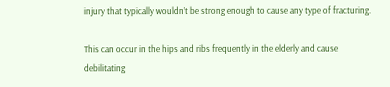injury that typically wouldn’t be strong enough to cause any type of fracturing.

This can occur in the hips and ribs frequently in the elderly and cause debilitating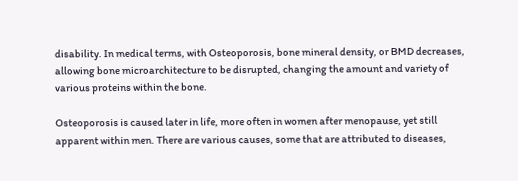disability. In medical terms, with Osteoporosis, bone mineral density, or BMD decreases, allowing bone microarchitecture to be disrupted, changing the amount and variety of various proteins within the bone.

Osteoporosis is caused later in life, more often in women after menopause, yet still apparent within men. There are various causes, some that are attributed to diseases,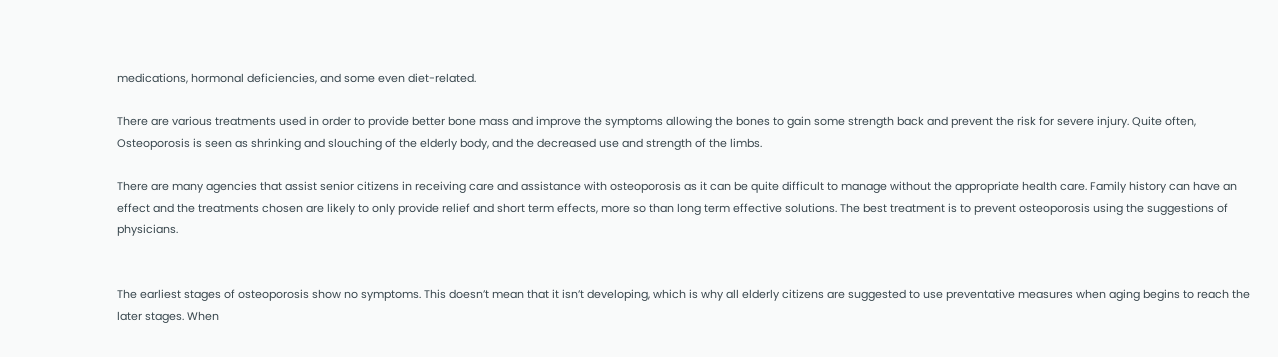medications, hormonal deficiencies, and some even diet-related.

There are various treatments used in order to provide better bone mass and improve the symptoms allowing the bones to gain some strength back and prevent the risk for severe injury. Quite often, Osteoporosis is seen as shrinking and slouching of the elderly body, and the decreased use and strength of the limbs.

There are many agencies that assist senior citizens in receiving care and assistance with osteoporosis as it can be quite difficult to manage without the appropriate health care. Family history can have an effect and the treatments chosen are likely to only provide relief and short term effects, more so than long term effective solutions. The best treatment is to prevent osteoporosis using the suggestions of physicians.


The earliest stages of osteoporosis show no symptoms. This doesn’t mean that it isn’t developing, which is why all elderly citizens are suggested to use preventative measures when aging begins to reach the later stages. When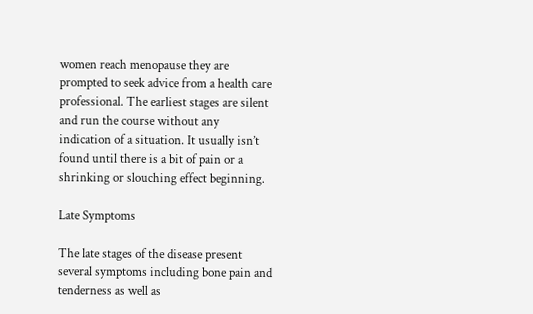women reach menopause they are prompted to seek advice from a health care professional. The earliest stages are silent and run the course without any indication of a situation. It usually isn’t found until there is a bit of pain or a shrinking or slouching effect beginning.

Late Symptoms

The late stages of the disease present several symptoms including bone pain and tenderness as well as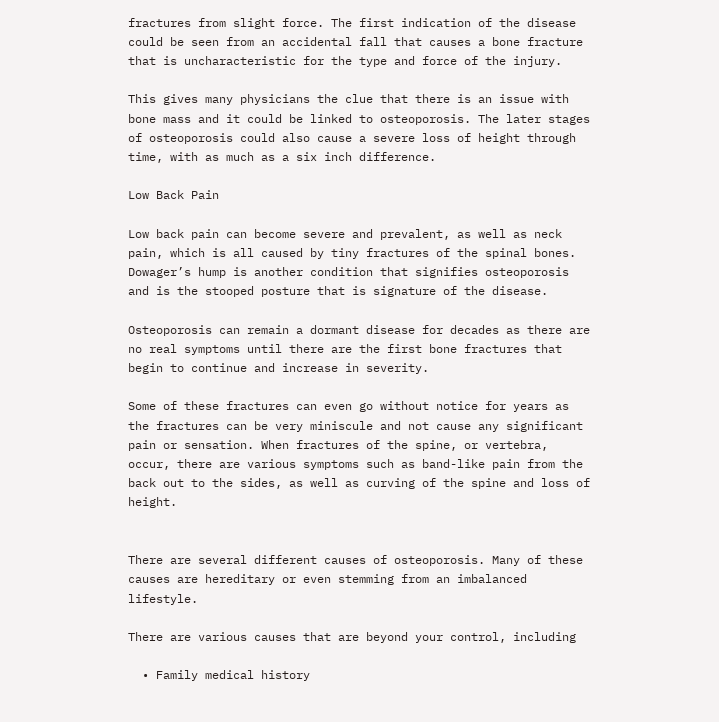fractures from slight force. The first indication of the disease could be seen from an accidental fall that causes a bone fracture that is uncharacteristic for the type and force of the injury.

This gives many physicians the clue that there is an issue with bone mass and it could be linked to osteoporosis. The later stages of osteoporosis could also cause a severe loss of height through time, with as much as a six inch difference.

Low Back Pain

Low back pain can become severe and prevalent, as well as neck pain, which is all caused by tiny fractures of the spinal bones. Dowager’s hump is another condition that signifies osteoporosis and is the stooped posture that is signature of the disease.

Osteoporosis can remain a dormant disease for decades as there are no real symptoms until there are the first bone fractures that begin to continue and increase in severity.

Some of these fractures can even go without notice for years as the fractures can be very miniscule and not cause any significant pain or sensation. When fractures of the spine, or vertebra, occur, there are various symptoms such as band-like pain from the back out to the sides, as well as curving of the spine and loss of height.


There are several different causes of osteoporosis. Many of these causes are hereditary or even stemming from an imbalanced lifestyle.

There are various causes that are beyond your control, including

  • Family medical history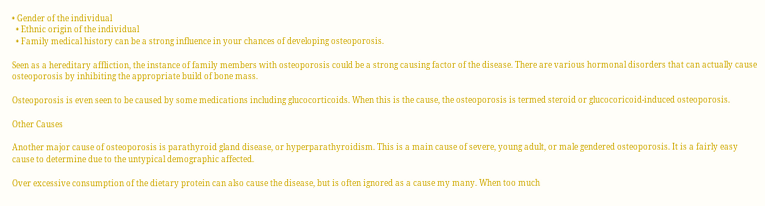• Gender of the individual
  • Ethnic origin of the individual
  • Family medical history can be a strong influence in your chances of developing osteoporosis.

Seen as a hereditary affliction, the instance of family members with osteoporosis could be a strong causing factor of the disease. There are various hormonal disorders that can actually cause osteoporosis by inhibiting the appropriate build of bone mass.

Osteoporosis is even seen to be caused by some medications including glucocorticoids. When this is the cause, the osteoporosis is termed steroid or glucocoricoid-induced osteoporosis.

Other Causes

Another major cause of osteoporosis is parathyroid gland disease, or hyperparathyroidism. This is a main cause of severe, young adult, or male gendered osteoporosis. It is a fairly easy cause to determine due to the untypical demographic affected.

Over excessive consumption of the dietary protein can also cause the disease, but is often ignored as a cause my many. When too much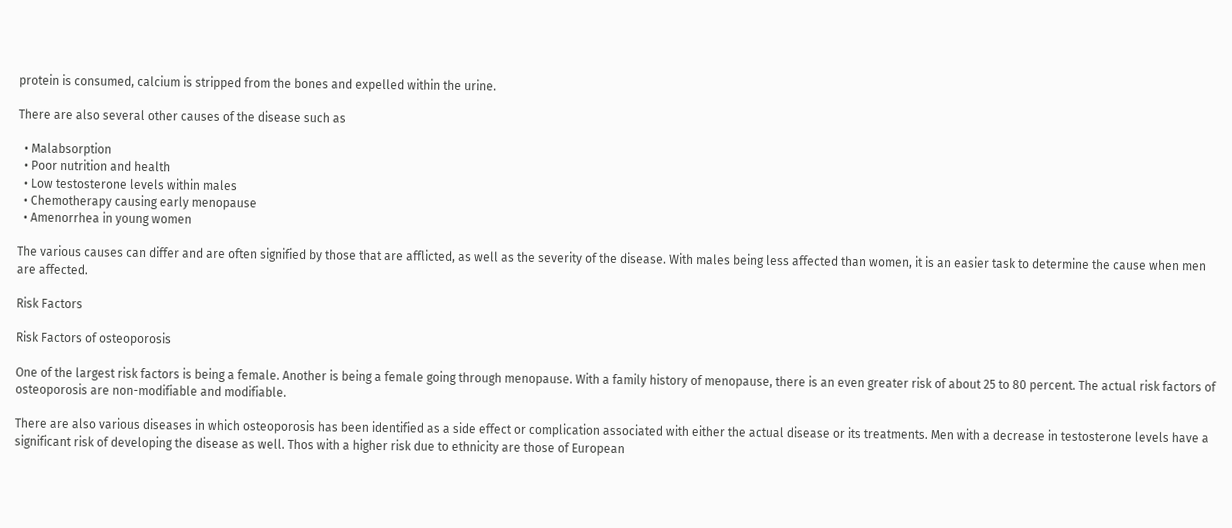protein is consumed, calcium is stripped from the bones and expelled within the urine.

There are also several other causes of the disease such as

  • Malabsorption
  • Poor nutrition and health
  • Low testosterone levels within males
  • Chemotherapy causing early menopause
  • Amenorrhea in young women

The various causes can differ and are often signified by those that are afflicted, as well as the severity of the disease. With males being less affected than women, it is an easier task to determine the cause when men are affected.

Risk Factors

Risk Factors of osteoporosis

One of the largest risk factors is being a female. Another is being a female going through menopause. With a family history of menopause, there is an even greater risk of about 25 to 80 percent. The actual risk factors of osteoporosis are non-modifiable and modifiable.

There are also various diseases in which osteoporosis has been identified as a side effect or complication associated with either the actual disease or its treatments. Men with a decrease in testosterone levels have a significant risk of developing the disease as well. Thos with a higher risk due to ethnicity are those of European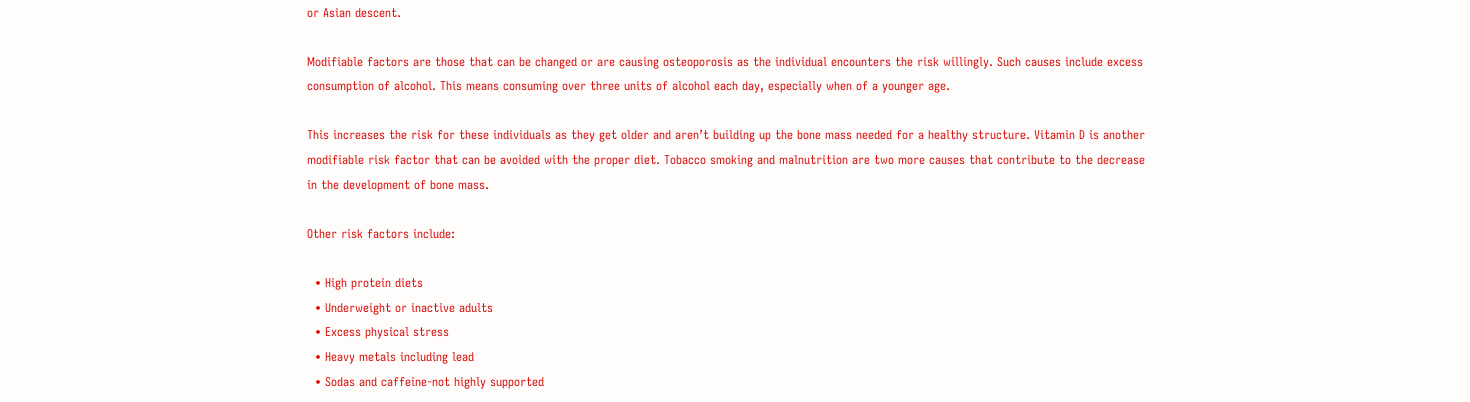or Asian descent.

Modifiable factors are those that can be changed or are causing osteoporosis as the individual encounters the risk willingly. Such causes include excess consumption of alcohol. This means consuming over three units of alcohol each day, especially when of a younger age.

This increases the risk for these individuals as they get older and aren’t building up the bone mass needed for a healthy structure. Vitamin D is another modifiable risk factor that can be avoided with the proper diet. Tobacco smoking and malnutrition are two more causes that contribute to the decrease in the development of bone mass.

Other risk factors include:

  • High protein diets
  • Underweight or inactive adults
  • Excess physical stress
  • Heavy metals including lead
  • Sodas and caffeine-not highly supported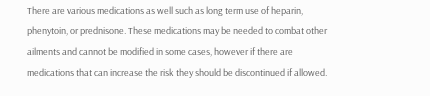There are various medications as well such as long term use of heparin, phenytoin, or prednisone. These medications may be needed to combat other ailments and cannot be modified in some cases, however if there are medications that can increase the risk they should be discontinued if allowed.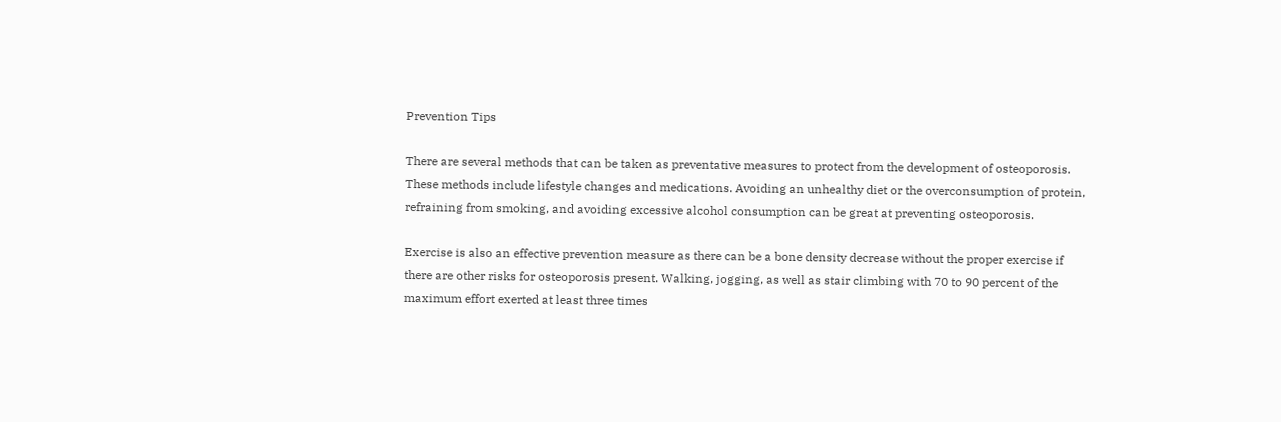Prevention Tips

There are several methods that can be taken as preventative measures to protect from the development of osteoporosis. These methods include lifestyle changes and medications. Avoiding an unhealthy diet or the overconsumption of protein, refraining from smoking, and avoiding excessive alcohol consumption can be great at preventing osteoporosis.

Exercise is also an effective prevention measure as there can be a bone density decrease without the proper exercise if there are other risks for osteoporosis present. Walking, jogging, as well as stair climbing with 70 to 90 percent of the maximum effort exerted at least three times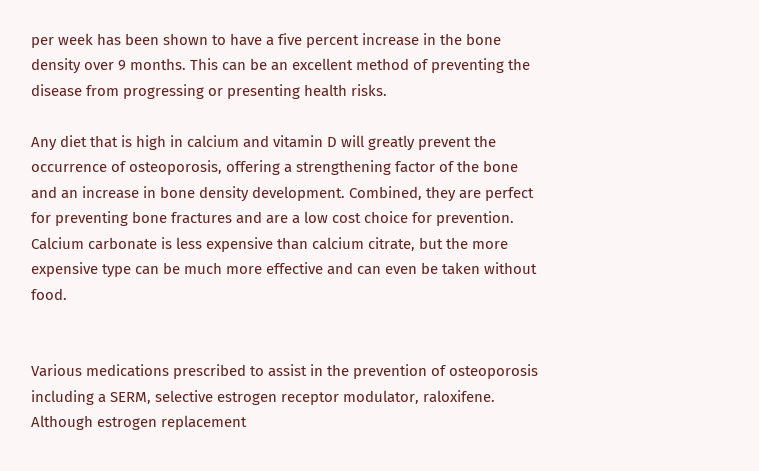per week has been shown to have a five percent increase in the bone density over 9 months. This can be an excellent method of preventing the disease from progressing or presenting health risks.

Any diet that is high in calcium and vitamin D will greatly prevent the occurrence of osteoporosis, offering a strengthening factor of the bone and an increase in bone density development. Combined, they are perfect for preventing bone fractures and are a low cost choice for prevention. Calcium carbonate is less expensive than calcium citrate, but the more expensive type can be much more effective and can even be taken without food.


Various medications prescribed to assist in the prevention of osteoporosis including a SERM, selective estrogen receptor modulator, raloxifene. Although estrogen replacement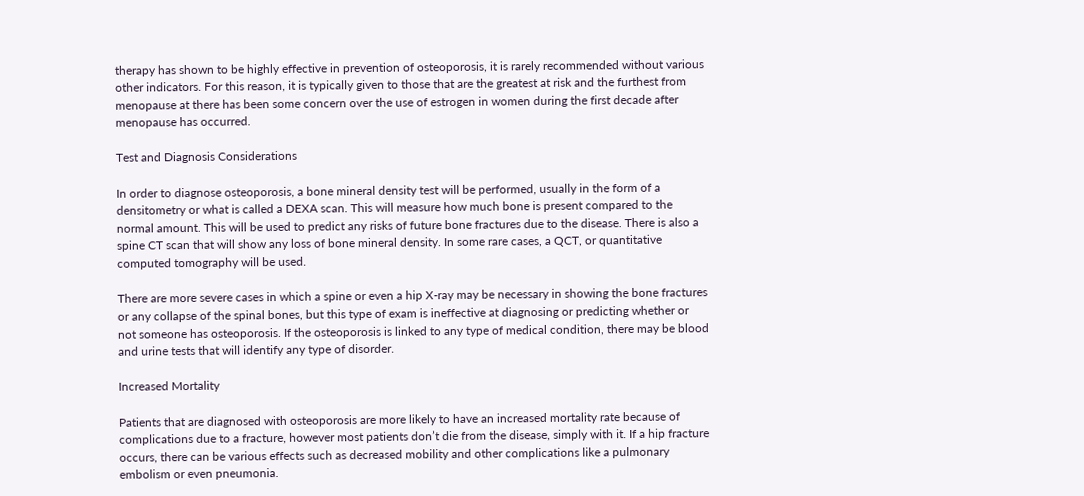therapy has shown to be highly effective in prevention of osteoporosis, it is rarely recommended without various other indicators. For this reason, it is typically given to those that are the greatest at risk and the furthest from menopause at there has been some concern over the use of estrogen in women during the first decade after menopause has occurred.

Test and Diagnosis Considerations

In order to diagnose osteoporosis, a bone mineral density test will be performed, usually in the form of a densitometry or what is called a DEXA scan. This will measure how much bone is present compared to the normal amount. This will be used to predict any risks of future bone fractures due to the disease. There is also a spine CT scan that will show any loss of bone mineral density. In some rare cases, a QCT, or quantitative computed tomography will be used.

There are more severe cases in which a spine or even a hip X-ray may be necessary in showing the bone fractures or any collapse of the spinal bones, but this type of exam is ineffective at diagnosing or predicting whether or not someone has osteoporosis. If the osteoporosis is linked to any type of medical condition, there may be blood and urine tests that will identify any type of disorder.

Increased Mortality

Patients that are diagnosed with osteoporosis are more likely to have an increased mortality rate because of complications due to a fracture, however most patients don’t die from the disease, simply with it. If a hip fracture occurs, there can be various effects such as decreased mobility and other complications like a pulmonary embolism or even pneumonia.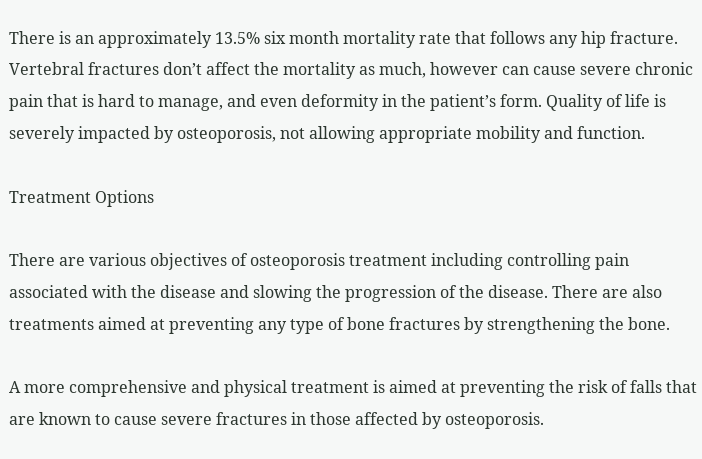There is an approximately 13.5% six month mortality rate that follows any hip fracture. Vertebral fractures don’t affect the mortality as much, however can cause severe chronic pain that is hard to manage, and even deformity in the patient’s form. Quality of life is severely impacted by osteoporosis, not allowing appropriate mobility and function.

Treatment Options

There are various objectives of osteoporosis treatment including controlling pain associated with the disease and slowing the progression of the disease. There are also treatments aimed at preventing any type of bone fractures by strengthening the bone.

A more comprehensive and physical treatment is aimed at preventing the risk of falls that are known to cause severe fractures in those affected by osteoporosis.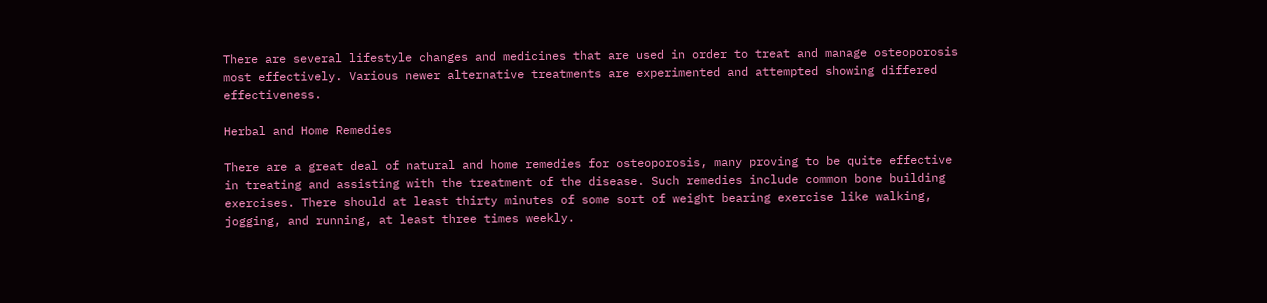There are several lifestyle changes and medicines that are used in order to treat and manage osteoporosis most effectively. Various newer alternative treatments are experimented and attempted showing differed effectiveness.

Herbal and Home Remedies

There are a great deal of natural and home remedies for osteoporosis, many proving to be quite effective in treating and assisting with the treatment of the disease. Such remedies include common bone building exercises. There should at least thirty minutes of some sort of weight bearing exercise like walking, jogging, and running, at least three times weekly.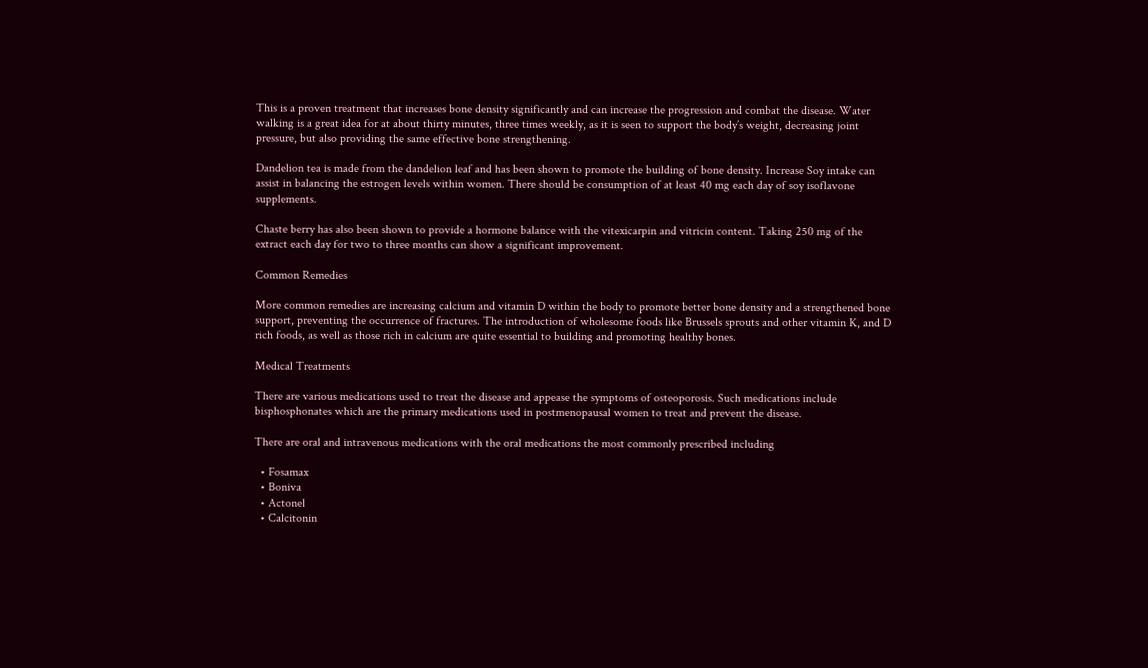This is a proven treatment that increases bone density significantly and can increase the progression and combat the disease. Water walking is a great idea for at about thirty minutes, three times weekly, as it is seen to support the body’s weight, decreasing joint pressure, but also providing the same effective bone strengthening.

Dandelion tea is made from the dandelion leaf and has been shown to promote the building of bone density. Increase Soy intake can assist in balancing the estrogen levels within women. There should be consumption of at least 40 mg each day of soy isoflavone supplements.

Chaste berry has also been shown to provide a hormone balance with the vitexicarpin and vitricin content. Taking 250 mg of the extract each day for two to three months can show a significant improvement.

Common Remedies

More common remedies are increasing calcium and vitamin D within the body to promote better bone density and a strengthened bone support, preventing the occurrence of fractures. The introduction of wholesome foods like Brussels sprouts and other vitamin K, and D rich foods, as well as those rich in calcium are quite essential to building and promoting healthy bones.

Medical Treatments

There are various medications used to treat the disease and appease the symptoms of osteoporosis. Such medications include bisphosphonates which are the primary medications used in postmenopausal women to treat and prevent the disease.

There are oral and intravenous medications with the oral medications the most commonly prescribed including

  • Fosamax
  • Boniva
  • Actonel
  • Calcitonin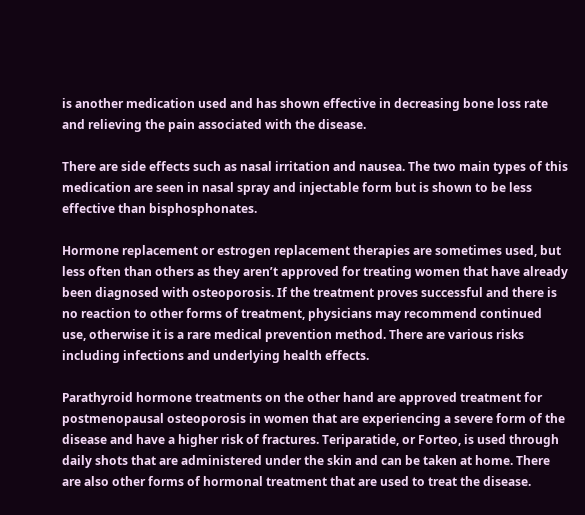is another medication used and has shown effective in decreasing bone loss rate and relieving the pain associated with the disease.

There are side effects such as nasal irritation and nausea. The two main types of this medication are seen in nasal spray and injectable form but is shown to be less effective than bisphosphonates.

Hormone replacement or estrogen replacement therapies are sometimes used, but less often than others as they aren’t approved for treating women that have already been diagnosed with osteoporosis. If the treatment proves successful and there is no reaction to other forms of treatment, physicians may recommend continued use, otherwise it is a rare medical prevention method. There are various risks including infections and underlying health effects.

Parathyroid hormone treatments on the other hand are approved treatment for postmenopausal osteoporosis in women that are experiencing a severe form of the disease and have a higher risk of fractures. Teriparatide, or Forteo, is used through daily shots that are administered under the skin and can be taken at home. There are also other forms of hormonal treatment that are used to treat the disease.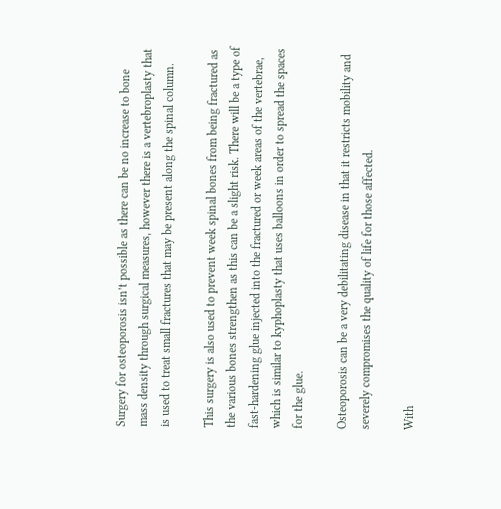Surgery for osteoporosis isn’t possible as there can be no increase to bone mass density through surgical measures, however there is a vertebroplasty that is used to treat small fractures that may be present along the spinal column.

This surgery is also used to prevent week spinal bones from being fractured as the various bones strengthen as this can be a slight risk. There will be a type of fast-hardening glue injected into the fractured or week areas of the vertebrae, which is similar to kyphoplasty that uses balloons in order to spread the spaces for the glue.

Osteoporosis can be a very debilitating disease in that it restricts mobility and severely compromises the quality of life for those affected.

With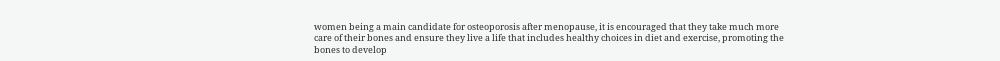women being a main candidate for osteoporosis after menopause, it is encouraged that they take much more care of their bones and ensure they live a life that includes healthy choices in diet and exercise, promoting the bones to develop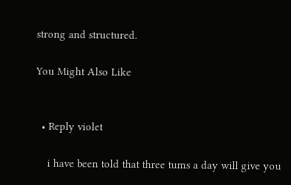strong and structured.

You Might Also Like


  • Reply violet

    i have been told that three tums a day will give you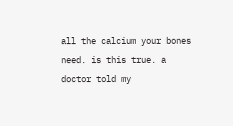all the calcium your bones need. is this true. a doctor told my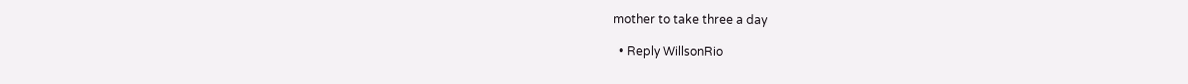mother to take three a day

  • Reply WillsonRio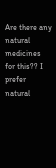Are there any natural medicines for this?? I prefer natural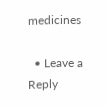medicines

  • Leave a Reply